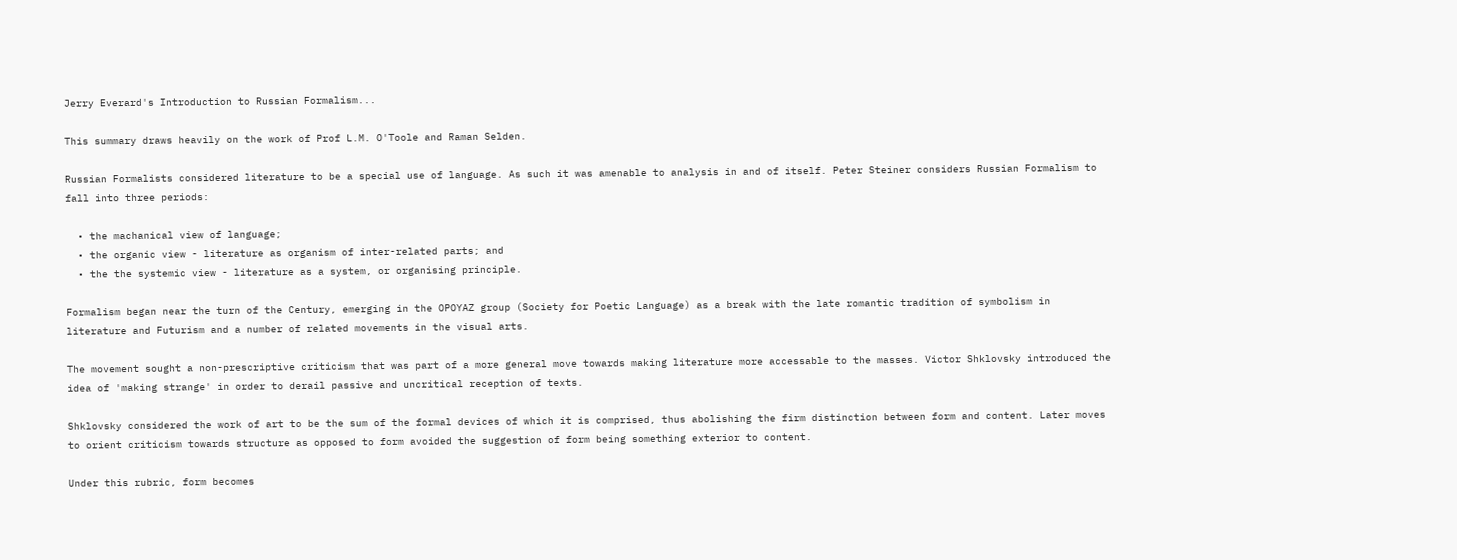Jerry Everard's Introduction to Russian Formalism...

This summary draws heavily on the work of Prof L.M. O'Toole and Raman Selden.

Russian Formalists considered literature to be a special use of language. As such it was amenable to analysis in and of itself. Peter Steiner considers Russian Formalism to fall into three periods:

  • the machanical view of language;
  • the organic view - literature as organism of inter-related parts; and
  • the the systemic view - literature as a system, or organising principle.

Formalism began near the turn of the Century, emerging in the OPOYAZ group (Society for Poetic Language) as a break with the late romantic tradition of symbolism in literature and Futurism and a number of related movements in the visual arts.

The movement sought a non-prescriptive criticism that was part of a more general move towards making literature more accessable to the masses. Victor Shklovsky introduced the idea of 'making strange' in order to derail passive and uncritical reception of texts.

Shklovsky considered the work of art to be the sum of the formal devices of which it is comprised, thus abolishing the firm distinction between form and content. Later moves to orient criticism towards structure as opposed to form avoided the suggestion of form being something exterior to content.

Under this rubric, form becomes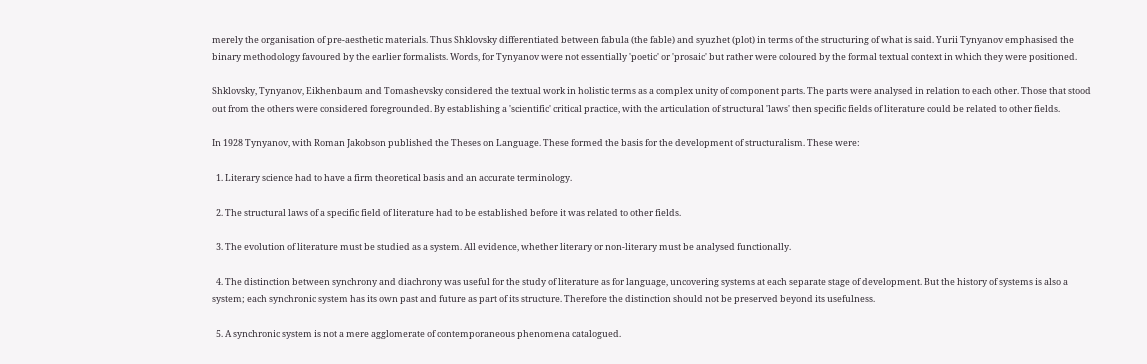merely the organisation of pre-aesthetic materials. Thus Shklovsky differentiated between fabula (the fable) and syuzhet (plot) in terms of the structuring of what is said. Yurii Tynyanov emphasised the binary methodology favoured by the earlier formalists. Words, for Tynyanov were not essentially 'poetic' or 'prosaic' but rather were coloured by the formal textual context in which they were positioned.

Shklovsky, Tynyanov, Eikhenbaum and Tomashevsky considered the textual work in holistic terms as a complex unity of component parts. The parts were analysed in relation to each other. Those that stood out from the others were considered foregrounded. By establishing a 'scientific' critical practice, with the articulation of structural 'laws' then specific fields of literature could be related to other fields.

In 1928 Tynyanov, with Roman Jakobson published the Theses on Language. These formed the basis for the development of structuralism. These were:

  1. Literary science had to have a firm theoretical basis and an accurate terminology.

  2. The structural laws of a specific field of literature had to be established before it was related to other fields.

  3. The evolution of literature must be studied as a system. All evidence, whether literary or non-literary must be analysed functionally.

  4. The distinction between synchrony and diachrony was useful for the study of literature as for language, uncovering systems at each separate stage of development. But the history of systems is also a system; each synchronic system has its own past and future as part of its structure. Therefore the distinction should not be preserved beyond its usefulness.

  5. A synchronic system is not a mere agglomerate of contemporaneous phenomena catalogued.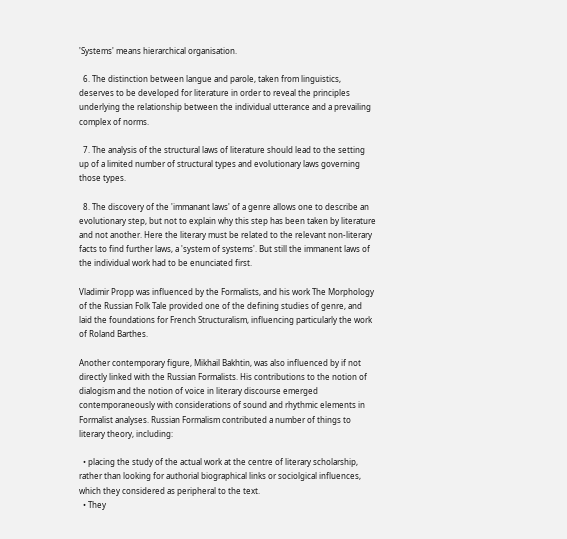'Systems' means hierarchical organisation.

  6. The distinction between langue and parole, taken from linguistics, deserves to be developed for literature in order to reveal the principles underlying the relationship between the individual utterance and a prevailing complex of norms.

  7. The analysis of the structural laws of literature should lead to the setting up of a limited number of structural types and evolutionary laws governing those types.

  8. The discovery of the 'immanant laws' of a genre allows one to describe an evolutionary step, but not to explain why this step has been taken by literature and not another. Here the literary must be related to the relevant non-literary facts to find further laws, a 'system of systems'. But still the immanent laws of the individual work had to be enunciated first.

Vladimir Propp was influenced by the Formalists, and his work The Morphology of the Russian Folk Tale provided one of the defining studies of genre, and laid the foundations for French Structuralism, influencing particularly the work of Roland Barthes.

Another contemporary figure, Mikhail Bakhtin, was also influenced by if not directly linked with the Russian Formalists. His contributions to the notion of dialogism and the notion of voice in literary discourse emerged contemporaneously with considerations of sound and rhythmic elements in Formalist analyses. Russian Formalism contributed a number of things to literary theory, including:

  • placing the study of the actual work at the centre of literary scholarship, rather than looking for authorial biographical links or sociolgical influences, which they considered as peripheral to the text.
  • They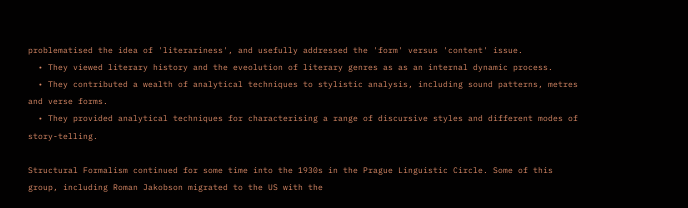problematised the idea of 'literariness', and usefully addressed the 'form' versus 'content' issue.
  • They viewed literary history and the eveolution of literary genres as as an internal dynamic process.
  • They contributed a wealth of analytical techniques to stylistic analysis, including sound patterns, metres and verse forms.
  • They provided analytical techniques for characterising a range of discursive styles and different modes of story-telling.

Structural Formalism continued for some time into the 1930s in the Prague Linguistic Circle. Some of this group, including Roman Jakobson migrated to the US with the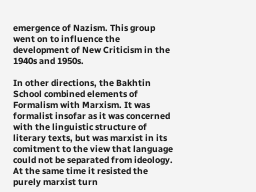emergence of Nazism. This group went on to influence the development of New Criticism in the 1940s and 1950s.

In other directions, the Bakhtin School combined elements of Formalism with Marxism. It was formalist insofar as it was concerned with the linguistic structure of literary texts, but was marxist in its comitment to the view that language could not be separated from ideology. At the same time it resisted the purely marxist turn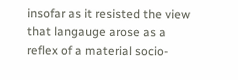insofar as it resisted the view that langauge arose as a reflex of a material socio-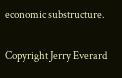economic substructure.

Copyright Jerry Everard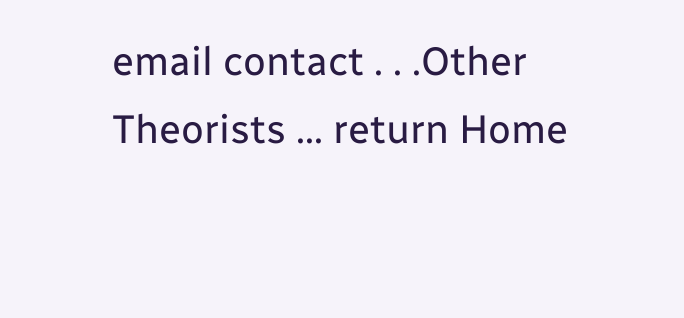email contact . . .Other Theorists ... return Home